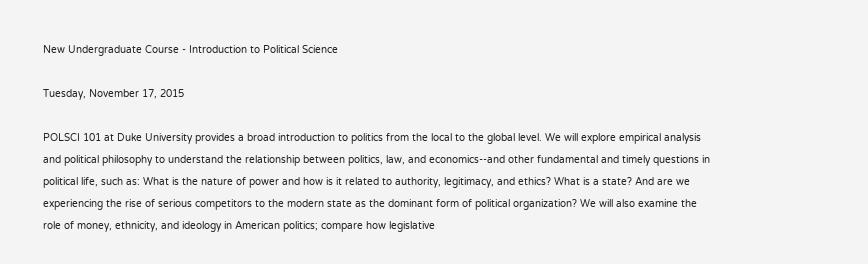New Undergraduate Course - Introduction to Political Science

Tuesday, November 17, 2015

POLSCI 101 at Duke University provides a broad introduction to politics from the local to the global level. We will explore empirical analysis and political philosophy to understand the relationship between politics, law, and economics--and other fundamental and timely questions in political life, such as: What is the nature of power and how is it related to authority, legitimacy, and ethics? What is a state? And are we experiencing the rise of serious competitors to the modern state as the dominant form of political organization? We will also examine the role of money, ethnicity, and ideology in American politics; compare how legislative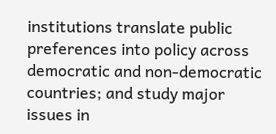institutions translate public preferences into policy across democratic and non-democratic countries; and study major issues in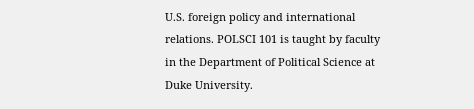U.S. foreign policy and international relations. POLSCI 101 is taught by faculty in the Department of Political Science at Duke University.